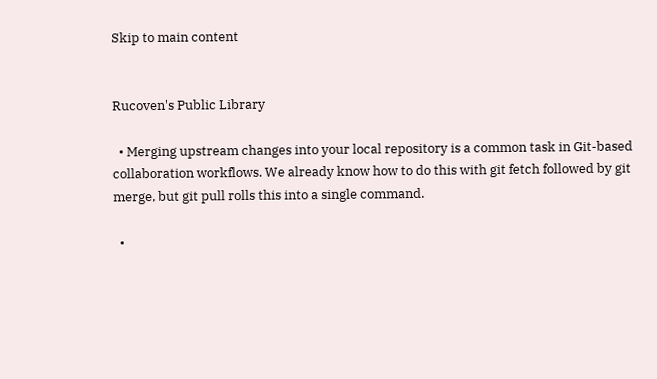Skip to main content


Rucoven's Public Library

  • Merging upstream changes into your local repository is a common task in Git-based collaboration workflows. We already know how to do this with git fetch followed by git merge, but git pull rolls this into a single command.

  •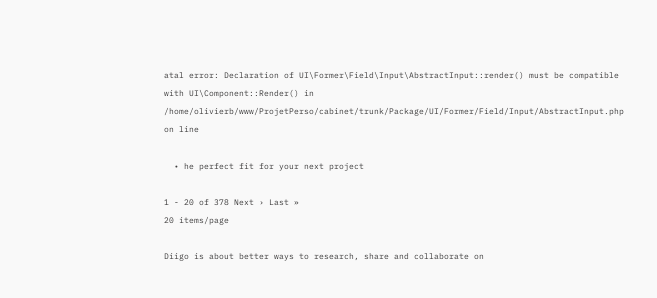atal error: Declaration of UI\Former\Field\Input\AbstractInput::render() must be compatible with UI\Component::Render() in /home/olivierb/www/ProjetPerso/cabinet/trunk/Package/UI/Former/Field/Input/AbstractInput.php on line

  • he perfect fit for your next project

1 - 20 of 378 Next › Last »
20 items/page

Diigo is about better ways to research, share and collaborate on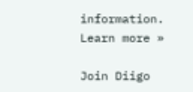information. Learn more »

Join Diigo